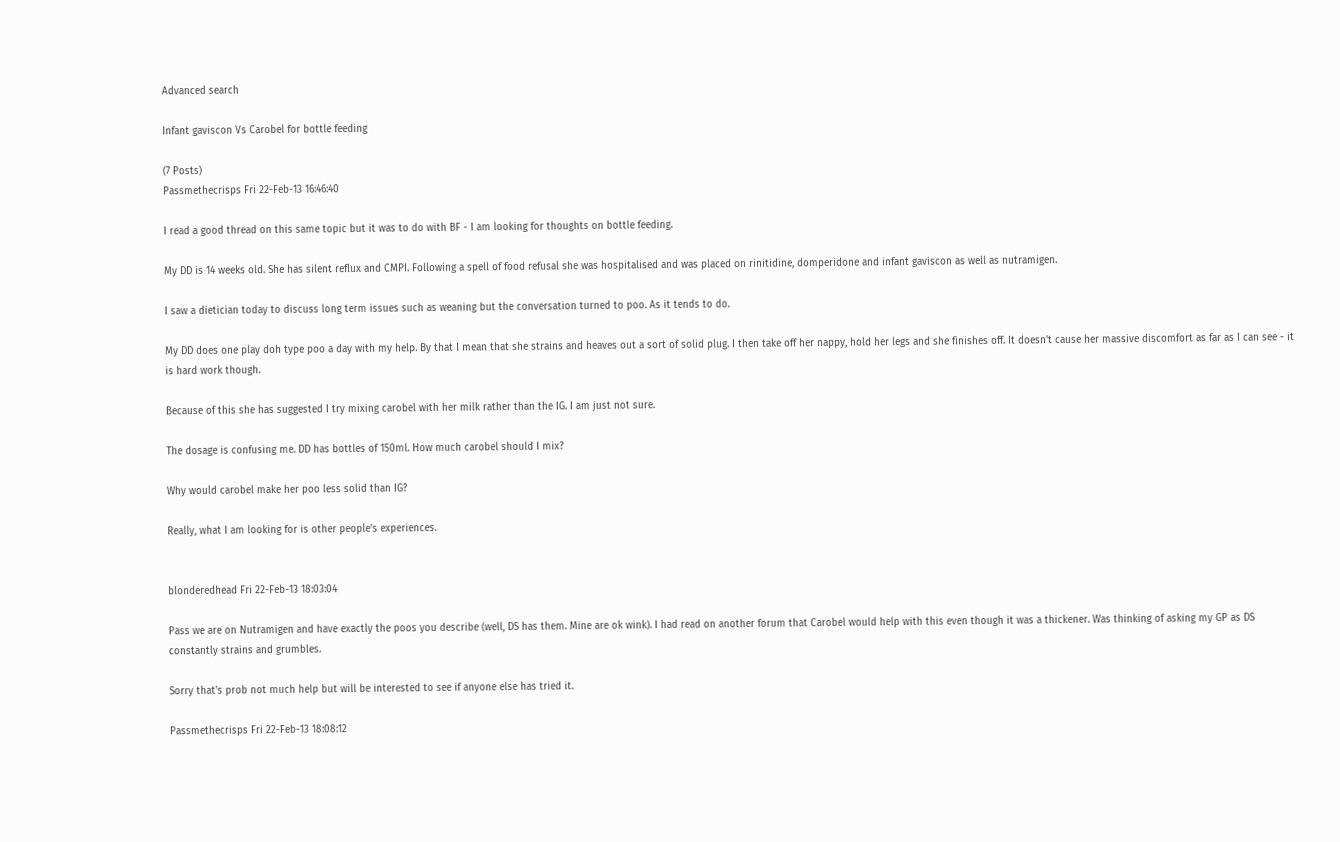Advanced search

Infant gaviscon Vs Carobel for bottle feeding

(7 Posts)
Passmethecrisps Fri 22-Feb-13 16:46:40

I read a good thread on this same topic but it was to do with BF - I am looking for thoughts on bottle feeding.

My DD is 14 weeks old. She has silent reflux and CMPI. Following a spell of food refusal she was hospitalised and was placed on rinitidine, domperidone and infant gaviscon as well as nutramigen.

I saw a dietician today to discuss long term issues such as weaning but the conversation turned to poo. As it tends to do.

My DD does one play doh type poo a day with my help. By that I mean that she strains and heaves out a sort of solid plug. I then take off her nappy, hold her legs and she finishes off. It doesn't cause her massive discomfort as far as I can see - it is hard work though.

Because of this she has suggested I try mixing carobel with her milk rather than the IG. I am just not sure.

The dosage is confusing me. DD has bottles of 150ml. How much carobel should I mix?

Why would carobel make her poo less solid than IG?

Really, what I am looking for is other people's experiences.


blonderedhead Fri 22-Feb-13 18:03:04

Pass we are on Nutramigen and have exactly the poos you describe (well, DS has them. Mine are ok wink). I had read on another forum that Carobel would help with this even though it was a thickener. Was thinking of asking my GP as DS constantly strains and grumbles.

Sorry that's prob not much help but will be interested to see if anyone else has tried it.

Passmethecrisps Fri 22-Feb-13 18:08:12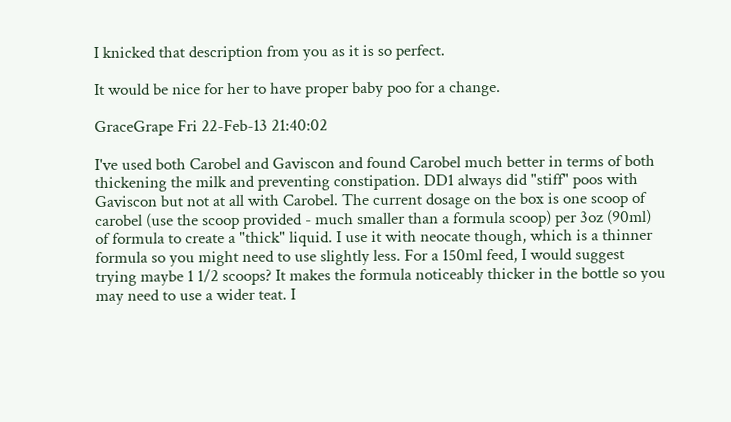I knicked that description from you as it is so perfect.

It would be nice for her to have proper baby poo for a change.

GraceGrape Fri 22-Feb-13 21:40:02

I've used both Carobel and Gaviscon and found Carobel much better in terms of both thickening the milk and preventing constipation. DD1 always did "stiff" poos with Gaviscon but not at all with Carobel. The current dosage on the box is one scoop of carobel (use the scoop provided - much smaller than a formula scoop) per 3oz (90ml) of formula to create a "thick" liquid. I use it with neocate though, which is a thinner formula so you might need to use slightly less. For a 150ml feed, I would suggest trying maybe 1 1/2 scoops? It makes the formula noticeably thicker in the bottle so you may need to use a wider teat. I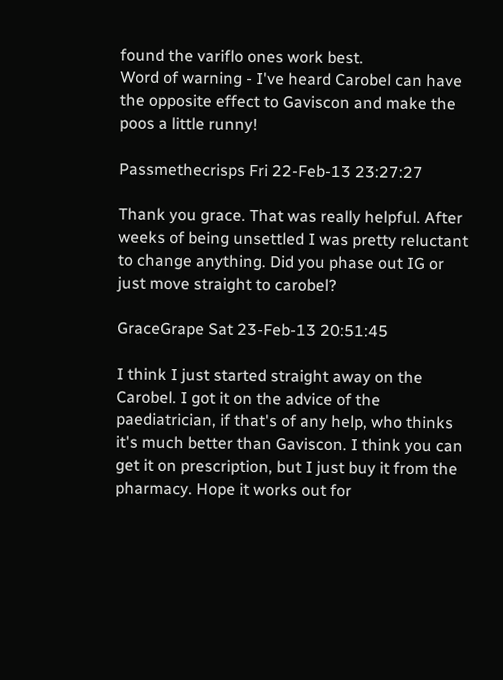found the variflo ones work best.
Word of warning - I've heard Carobel can have the opposite effect to Gaviscon and make the poos a little runny!

Passmethecrisps Fri 22-Feb-13 23:27:27

Thank you grace. That was really helpful. After weeks of being unsettled I was pretty reluctant to change anything. Did you phase out IG or just move straight to carobel?

GraceGrape Sat 23-Feb-13 20:51:45

I think I just started straight away on the Carobel. I got it on the advice of the paediatrician, if that's of any help, who thinks it's much better than Gaviscon. I think you can get it on prescription, but I just buy it from the pharmacy. Hope it works out for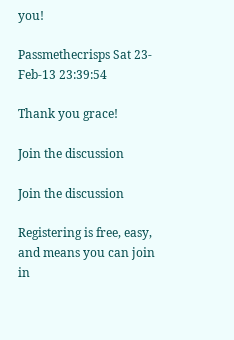you!

Passmethecrisps Sat 23-Feb-13 23:39:54

Thank you grace!

Join the discussion

Join the discussion

Registering is free, easy, and means you can join in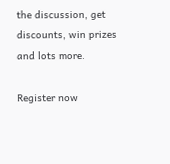the discussion, get discounts, win prizes and lots more.

Register now